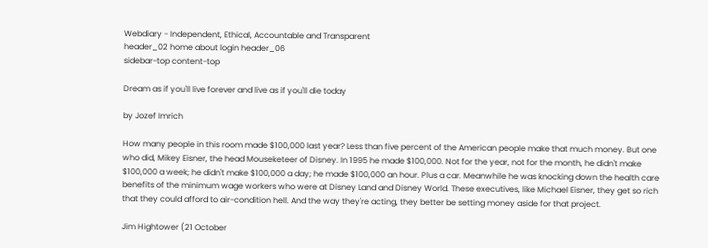Webdiary - Independent, Ethical, Accountable and Transparent
header_02 home about login header_06
sidebar-top content-top

Dream as if you'll live forever and live as if you'll die today

by Jozef Imrich

How many people in this room made $100,000 last year? Less than five percent of the American people make that much money. But one who did, Mikey Eisner, the head Mouseketeer of Disney. In 1995 he made $100,000. Not for the year, not for the month, he didn't make $100,000 a week; he didn't make $100,000 a day; he made $100,000 an hour. Plus a car. Meanwhile he was knocking down the health care benefits of the minimum wage workers who were at Disney Land and Disney World. These executives, like Michael Eisner, they get so rich that they could afford to air-condition hell. And the way they're acting, they better be setting money aside for that project.

Jim Hightower (21 October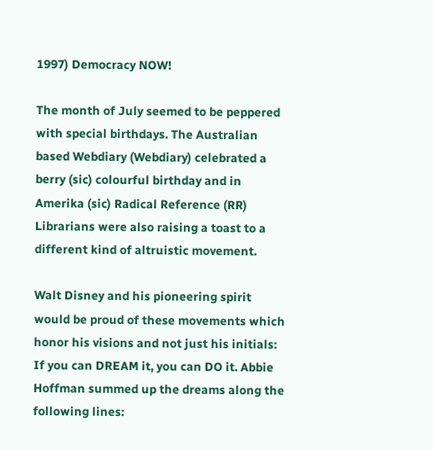1997) Democracy NOW!

The month of July seemed to be peppered with special birthdays. The Australian based Webdiary (Webdiary) celebrated a berry (sic) colourful birthday and in Amerika (sic) Radical Reference (RR) Librarians were also raising a toast to a different kind of altruistic movement.

Walt Disney and his pioneering spirit would be proud of these movements which honor his visions and not just his initials: If you can DREAM it, you can DO it. Abbie Hoffman summed up the dreams along the following lines: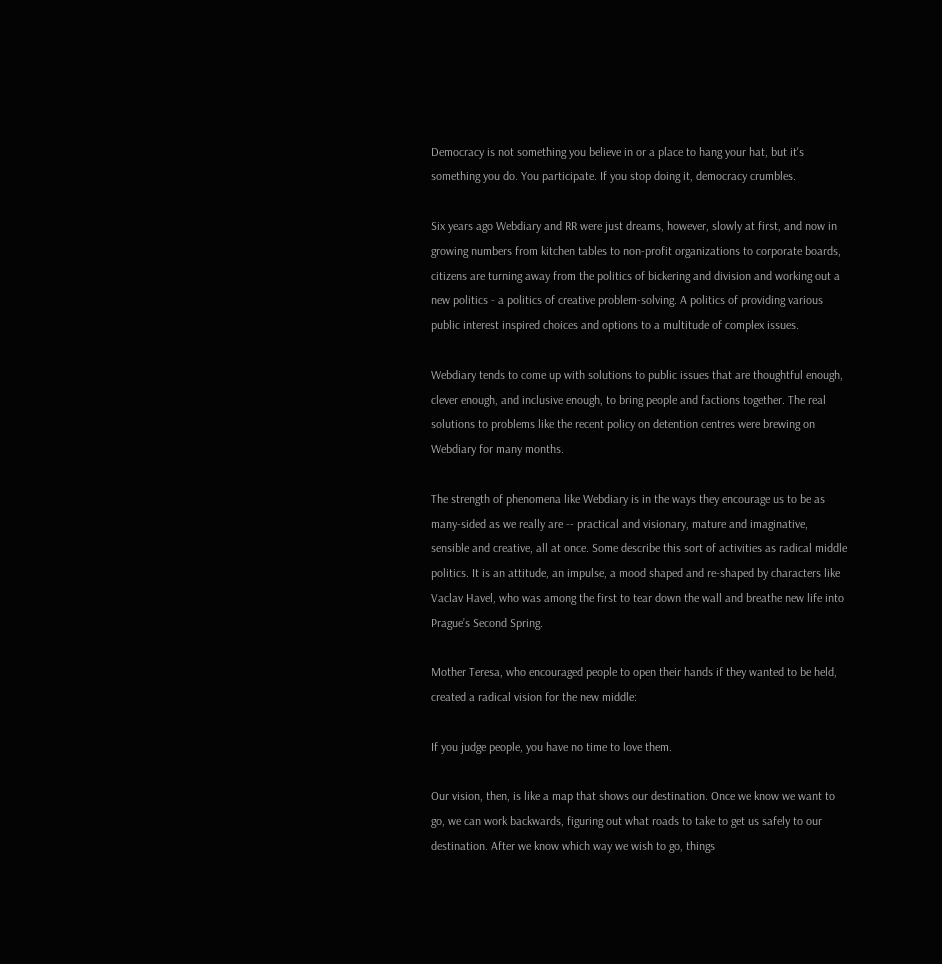Democracy is not something you believe in or a place to hang your hat, but it's something you do. You participate. If you stop doing it, democracy crumbles.

Six years ago Webdiary and RR were just dreams, however, slowly at first, and now in growing numbers from kitchen tables to non-profit organizations to corporate boards, citizens are turning away from the politics of bickering and division and working out a new politics - a politics of creative problem-solving. A politics of providing various public interest inspired choices and options to a multitude of complex issues.

Webdiary tends to come up with solutions to public issues that are thoughtful enough, clever enough, and inclusive enough, to bring people and factions together. The real solutions to problems like the recent policy on detention centres were brewing on Webdiary for many months.

The strength of phenomena like Webdiary is in the ways they encourage us to be as many-sided as we really are -- practical and visionary, mature and imaginative, sensible and creative, all at once. Some describe this sort of activities as radical middle politics. It is an attitude, an impulse, a mood shaped and re-shaped by characters like Vaclav Havel, who was among the first to tear down the wall and breathe new life into Prague’s Second Spring.

Mother Teresa, who encouraged people to open their hands if they wanted to be held, created a radical vision for the new middle:

If you judge people, you have no time to love them.

Our vision, then, is like a map that shows our destination. Once we know we want to go, we can work backwards, figuring out what roads to take to get us safely to our destination. After we know which way we wish to go, things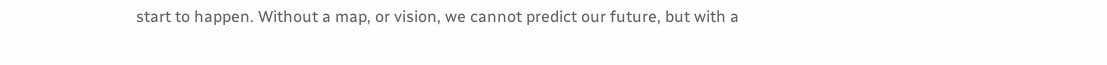start to happen. Without a map, or vision, we cannot predict our future, but with a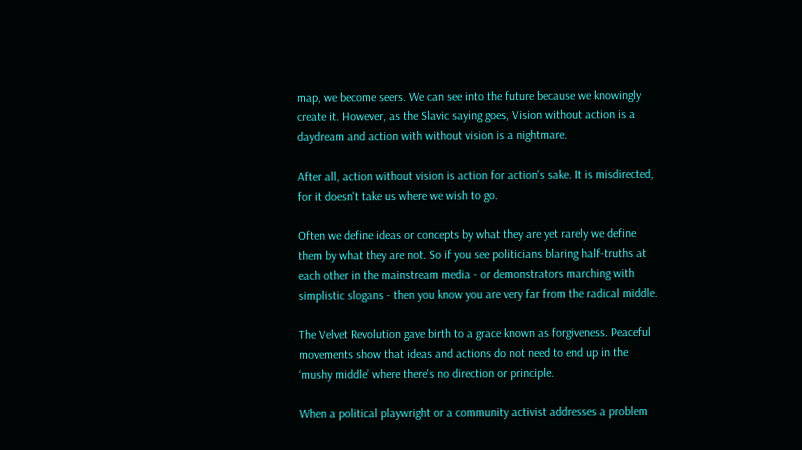map, we become seers. We can see into the future because we knowingly create it. However, as the Slavic saying goes, Vision without action is a daydream and action with without vision is a nightmare.

After all, action without vision is action for action's sake. It is misdirected, for it doesn't take us where we wish to go.

Often we define ideas or concepts by what they are yet rarely we define them by what they are not. So if you see politicians blaring half-truths at each other in the mainstream media - or demonstrators marching with simplistic slogans - then you know you are very far from the radical middle.

The Velvet Revolution gave birth to a grace known as forgiveness. Peaceful movements show that ideas and actions do not need to end up in the ‘mushy middle’ where there's no direction or principle.

When a political playwright or a community activist addresses a problem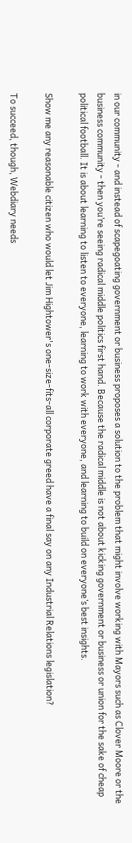in our community - and instead of scapegoating government or business proposes a solution to the problem that might involve working with Mayors such as Clover Moore or the business community - then you’re seeing radical middle politics first hand. Because the radical middle is not about kicking government or business or union for the sake of cheap political football. It is about learning to listen to everyone, learning to work with everyone, and learning to build on everyone’s best insights.

Show me any reasonable citizen who would let Jim Hightower's one-size-fits-all corporate greed have a final say on any Industrial Relations legislation?

To succeed, though, Webdiary needs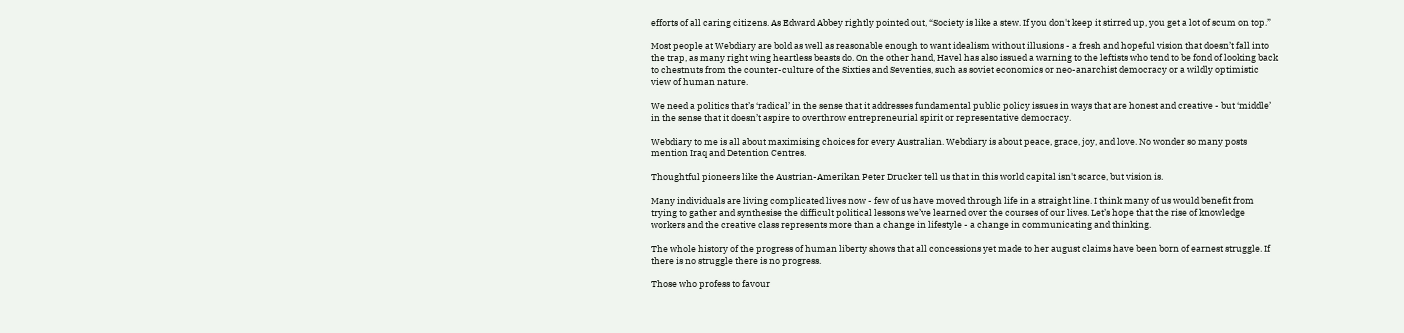efforts of all caring citizens. As Edward Abbey rightly pointed out, “Society is like a stew. If you don't keep it stirred up, you get a lot of scum on top.”

Most people at Webdiary are bold as well as reasonable enough to want idealism without illusions - a fresh and hopeful vision that doesn’t fall into the trap, as many right wing heartless beasts do. On the other hand, Havel has also issued a warning to the leftists who tend to be fond of looking back to chestnuts from the counter-culture of the Sixties and Seventies, such as soviet economics or neo-anarchist democracy or a wildly optimistic view of human nature.

We need a politics that’s ‘radical’ in the sense that it addresses fundamental public policy issues in ways that are honest and creative - but ‘middle’ in the sense that it doesn’t aspire to overthrow entrepreneurial spirit or representative democracy.

Webdiary to me is all about maximising choices for every Australian. Webdiary is about peace, grace, joy, and love. No wonder so many posts mention Iraq and Detention Centres.

Thoughtful pioneers like the Austrian-Amerikan Peter Drucker tell us that in this world capital isn't scarce, but vision is.

Many individuals are living complicated lives now - few of us have moved through life in a straight line. I think many of us would benefit from trying to gather and synthesise the difficult political lessons we’ve learned over the courses of our lives. Let’s hope that the rise of knowledge workers and the creative class represents more than a change in lifestyle - a change in communicating and thinking.

The whole history of the progress of human liberty shows that all concessions yet made to her august claims have been born of earnest struggle. If there is no struggle there is no progress.

Those who profess to favour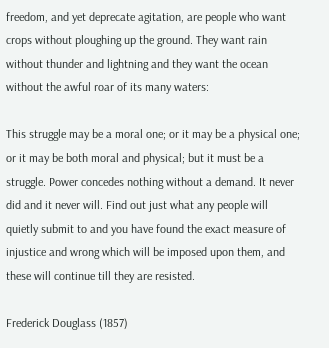freedom, and yet deprecate agitation, are people who want crops without ploughing up the ground. They want rain without thunder and lightning and they want the ocean without the awful roar of its many waters:

This struggle may be a moral one; or it may be a physical one; or it may be both moral and physical; but it must be a struggle. Power concedes nothing without a demand. It never did and it never will. Find out just what any people will quietly submit to and you have found the exact measure of injustice and wrong which will be imposed upon them, and these will continue till they are resisted.

Frederick Douglass (1857)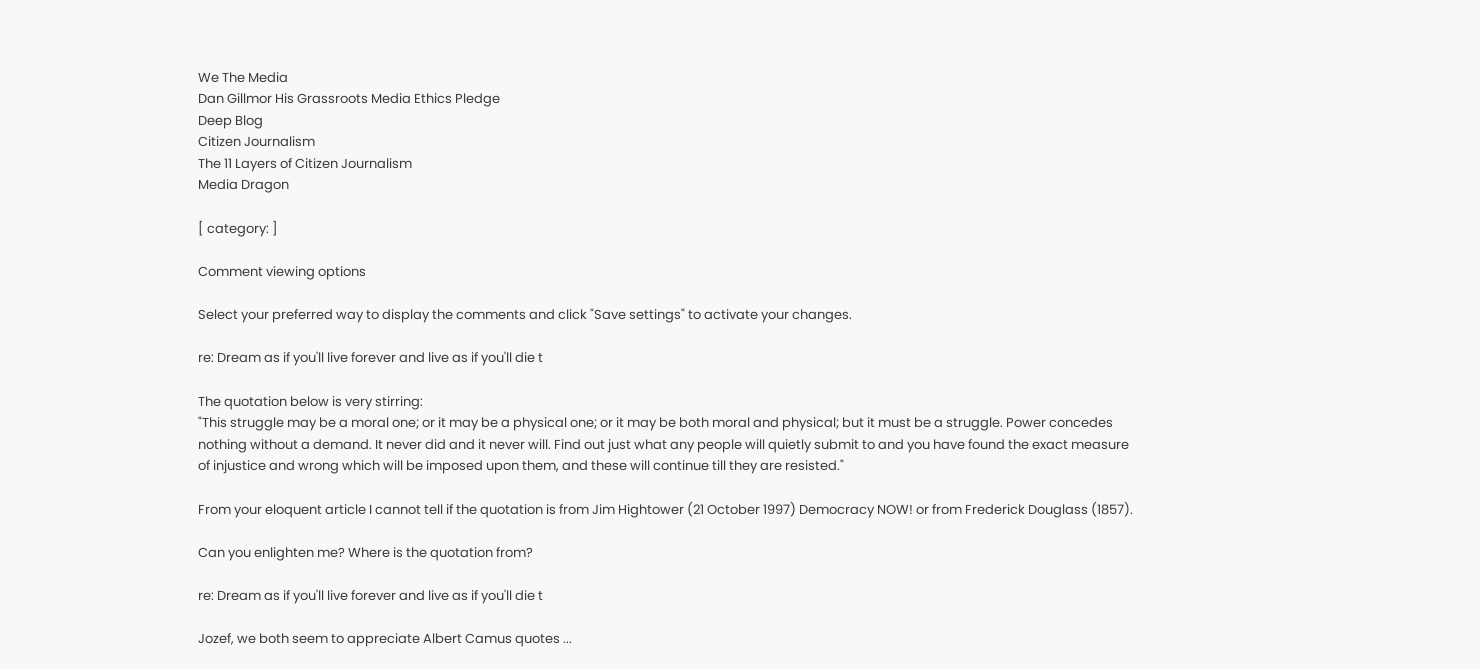We The Media
Dan Gillmor His Grassroots Media Ethics Pledge
Deep Blog
Citizen Journalism
The 11 Layers of Citizen Journalism
Media Dragon

[ category: ]

Comment viewing options

Select your preferred way to display the comments and click "Save settings" to activate your changes.

re: Dream as if you'll live forever and live as if you'll die t

The quotation below is very stirring:
"This struggle may be a moral one; or it may be a physical one; or it may be both moral and physical; but it must be a struggle. Power concedes nothing without a demand. It never did and it never will. Find out just what any people will quietly submit to and you have found the exact measure of injustice and wrong which will be imposed upon them, and these will continue till they are resisted."

From your eloquent article I cannot tell if the quotation is from Jim Hightower (21 October 1997) Democracy NOW! or from Frederick Douglass (1857).

Can you enlighten me? Where is the quotation from?

re: Dream as if you'll live forever and live as if you'll die t

Jozef, we both seem to appreciate Albert Camus quotes ...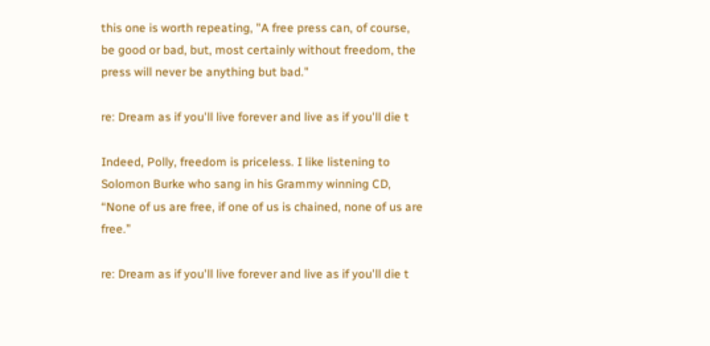this one is worth repeating, "A free press can, of course, be good or bad, but, most certainly without freedom, the press will never be anything but bad."

re: Dream as if you'll live forever and live as if you'll die t

Indeed, Polly, freedom is priceless. I like listening to Solomon Burke who sang in his Grammy winning CD, “None of us are free, if one of us is chained, none of us are free.”

re: Dream as if you'll live forever and live as if you'll die t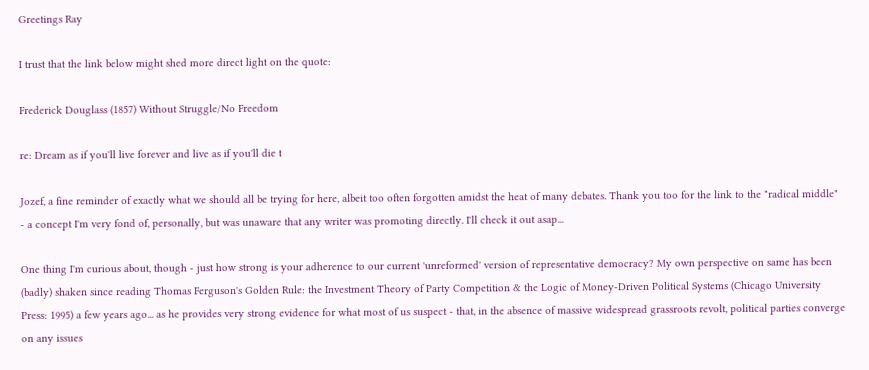Greetings Ray

I trust that the link below might shed more direct light on the quote:

Frederick Douglass (1857) Without Struggle/No Freedom

re: Dream as if you'll live forever and live as if you'll die t

Jozef, a fine reminder of exactly what we should all be trying for here, albeit too often forgotten amidst the heat of many debates. Thank you too for the link to the "radical middle" - a concept I'm very fond of, personally, but was unaware that any writer was promoting directly. I'll check it out asap...

One thing I'm curious about, though - just how strong is your adherence to our current 'unreformed' version of representative democracy? My own perspective on same has been (badly) shaken since reading Thomas Ferguson's Golden Rule: the Investment Theory of Party Competition & the Logic of Money-Driven Political Systems (Chicago University Press: 1995) a few years ago... as he provides very strong evidence for what most of us suspect - that, in the absence of massive widespread grassroots revolt, political parties converge on any issues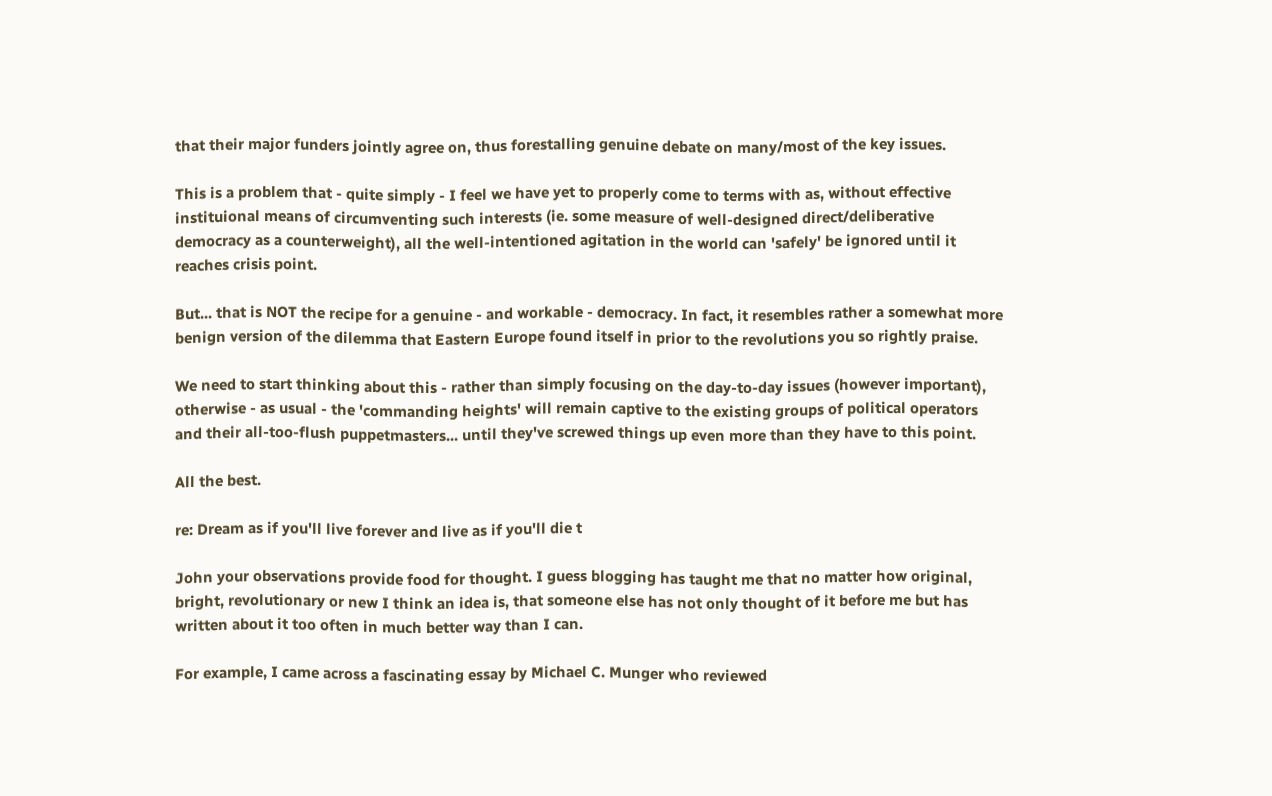that their major funders jointly agree on, thus forestalling genuine debate on many/most of the key issues.

This is a problem that - quite simply - I feel we have yet to properly come to terms with as, without effective instituional means of circumventing such interests (ie. some measure of well-designed direct/deliberative democracy as a counterweight), all the well-intentioned agitation in the world can 'safely' be ignored until it reaches crisis point.

But... that is NOT the recipe for a genuine - and workable - democracy. In fact, it resembles rather a somewhat more benign version of the dilemma that Eastern Europe found itself in prior to the revolutions you so rightly praise.

We need to start thinking about this - rather than simply focusing on the day-to-day issues (however important), otherwise - as usual - the 'commanding heights' will remain captive to the existing groups of political operators and their all-too-flush puppetmasters... until they've screwed things up even more than they have to this point.

All the best.

re: Dream as if you'll live forever and live as if you'll die t

John your observations provide food for thought. I guess blogging has taught me that no matter how original, bright, revolutionary or new I think an idea is, that someone else has not only thought of it before me but has written about it too often in much better way than I can.

For example, I came across a fascinating essay by Michael C. Munger who reviewed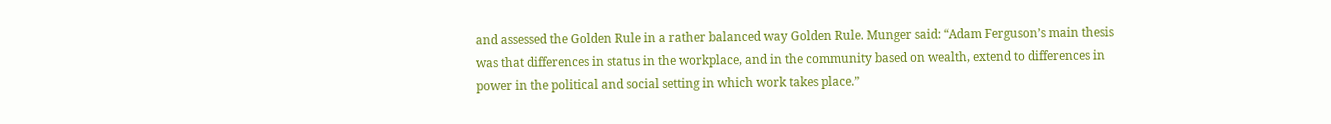and assessed the Golden Rule in a rather balanced way Golden Rule. Munger said: “Adam Ferguson’s main thesis was that differences in status in the workplace, and in the community based on wealth, extend to differences in power in the political and social setting in which work takes place.”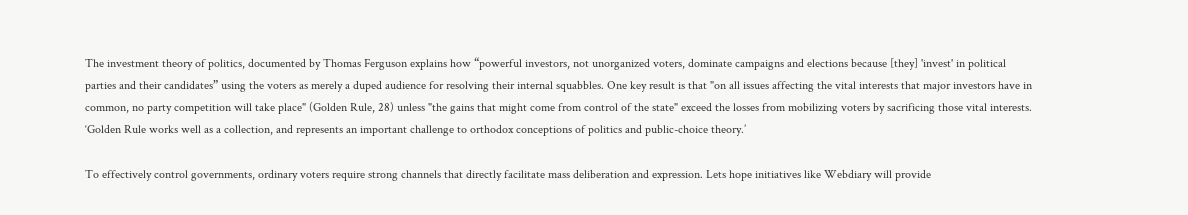The investment theory of politics, documented by Thomas Ferguson explains how “powerful investors, not unorganized voters, dominate campaigns and elections because [they] 'invest' in political parties and their candidates” using the voters as merely a duped audience for resolving their internal squabbles. One key result is that "on all issues affecting the vital interests that major investors have in common, no party competition will take place" (Golden Rule, 28) unless "the gains that might come from control of the state" exceed the losses from mobilizing voters by sacrificing those vital interests. ‘Golden Rule works well as a collection, and represents an important challenge to orthodox conceptions of politics and public-choice theory.’

To effectively control governments, ordinary voters require strong channels that directly facilitate mass deliberation and expression. Lets hope initiatives like Webdiary will provide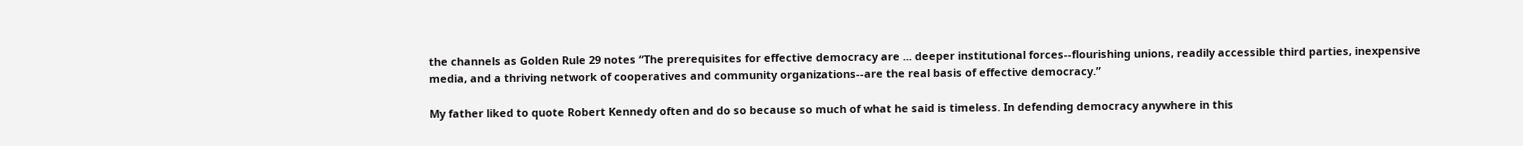the channels as Golden Rule 29 notes “The prerequisites for effective democracy are ... deeper institutional forces--flourishing unions, readily accessible third parties, inexpensive media, and a thriving network of cooperatives and community organizations--are the real basis of effective democracy.”

My father liked to quote Robert Kennedy often and do so because so much of what he said is timeless. In defending democracy anywhere in this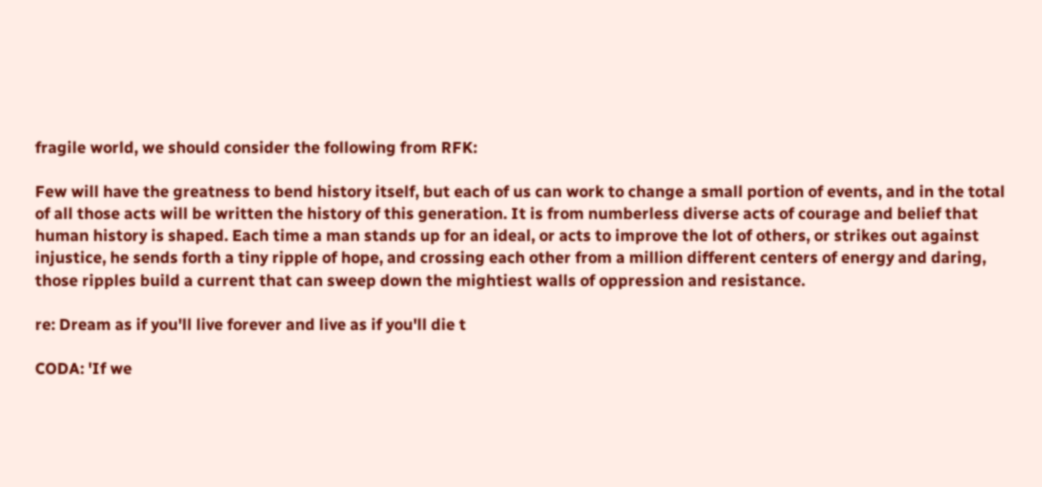fragile world, we should consider the following from RFK:

Few will have the greatness to bend history itself, but each of us can work to change a small portion of events, and in the total of all those acts will be written the history of this generation. It is from numberless diverse acts of courage and belief that human history is shaped. Each time a man stands up for an ideal, or acts to improve the lot of others, or strikes out against injustice, he sends forth a tiny ripple of hope, and crossing each other from a million different centers of energy and daring, those ripples build a current that can sweep down the mightiest walls of oppression and resistance.

re: Dream as if you'll live forever and live as if you'll die t

CODA: 'If we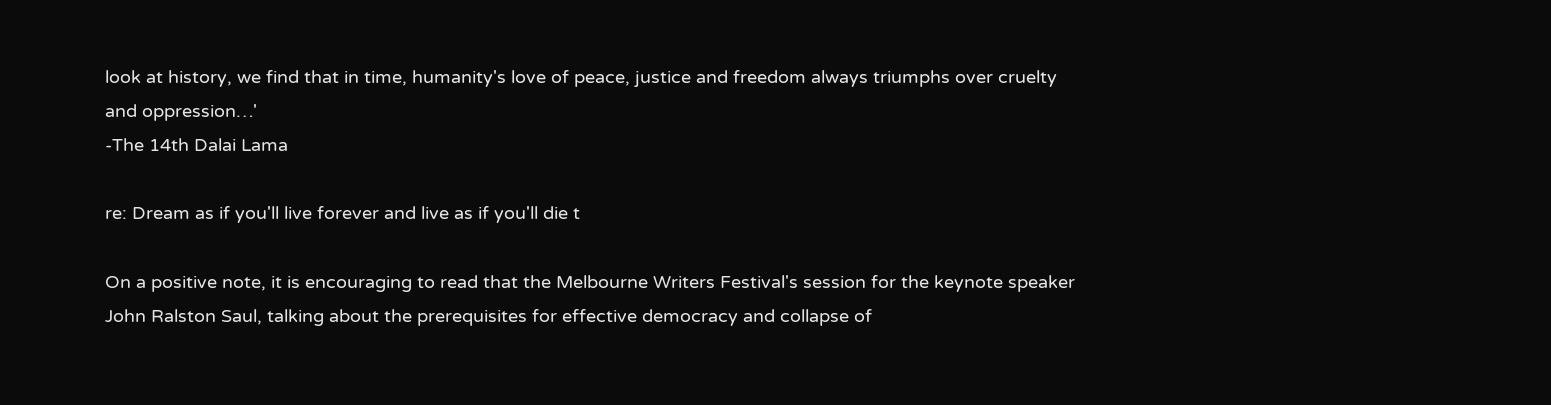look at history, we find that in time, humanity's love of peace, justice and freedom always triumphs over cruelty and oppression…'
-The 14th Dalai Lama

re: Dream as if you'll live forever and live as if you'll die t

On a positive note, it is encouraging to read that the Melbourne Writers Festival's session for the keynote speaker John Ralston Saul, talking about the prerequisites for effective democracy and collapse of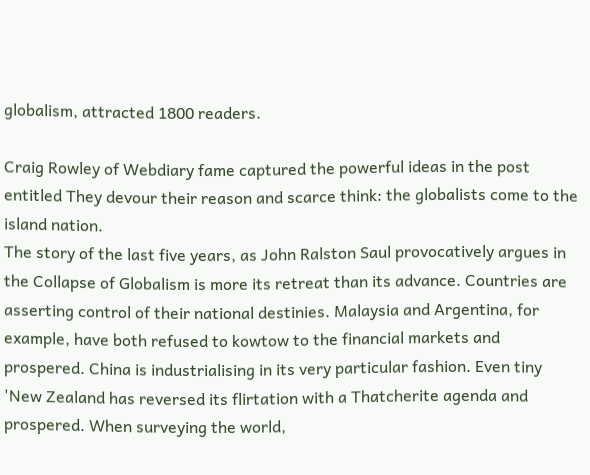globalism, attracted 1800 readers.

Craig Rowley of Webdiary fame captured the powerful ideas in the post entitled They devour their reason and scarce think: the globalists come to the island nation.
The story of the last five years, as John Ralston Saul provocatively argues in the Collapse of Globalism is more its retreat than its advance. Countries are asserting control of their national destinies. Malaysia and Argentina, for example, have both refused to kowtow to the financial markets and prospered. China is industrialising in its very particular fashion. Even tiny 'New Zealand has reversed its flirtation with a Thatcherite agenda and prospered. When surveying the world,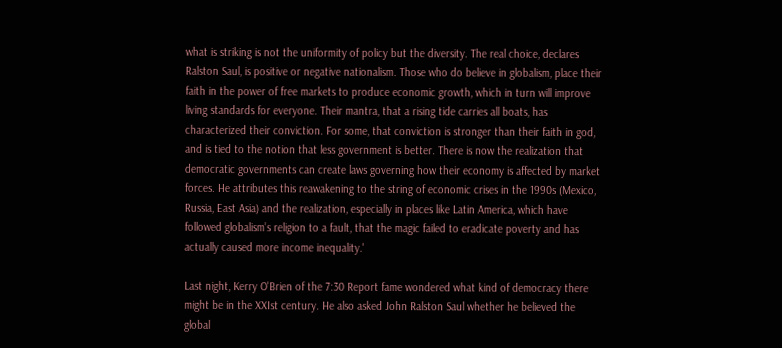what is striking is not the uniformity of policy but the diversity. The real choice, declares Ralston Saul, is positive or negative nationalism. Those who do believe in globalism, place their faith in the power of free markets to produce economic growth, which in turn will improve living standards for everyone. Their mantra, that a rising tide carries all boats, has characterized their conviction. For some, that conviction is stronger than their faith in god, and is tied to the notion that less government is better. There is now the realization that democratic governments can create laws governing how their economy is affected by market forces. He attributes this reawakening to the string of economic crises in the 1990s (Mexico, Russia, East Asia) and the realization, especially in places like Latin America, which have followed globalism’s religion to a fault, that the magic failed to eradicate poverty and has actually caused more income inequality.'

Last night, Kerry O'Brien of the 7:30 Report fame wondered what kind of democracy there might be in the XXIst century. He also asked John Ralston Saul whether he believed the global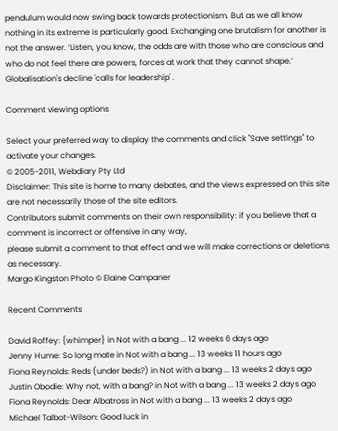pendulum would now swing back towards protectionism. But as we all know nothing in its extreme is particularly good. Exchanging one brutalism for another is not the answer. ‘Listen, you know, the odds are with those who are conscious and who do not feel there are powers, forces at work that they cannot shape.’ Globalisation's decline 'calls for leadership' .

Comment viewing options

Select your preferred way to display the comments and click "Save settings" to activate your changes.
© 2005-2011, Webdiary Pty Ltd
Disclaimer: This site is home to many debates, and the views expressed on this site are not necessarily those of the site editors.
Contributors submit comments on their own responsibility: if you believe that a comment is incorrect or offensive in any way,
please submit a comment to that effect and we will make corrections or deletions as necessary.
Margo Kingston Photo © Elaine Campaner

Recent Comments

David Roffey: {whimper} in Not with a bang ... 12 weeks 6 days ago
Jenny Hume: So long mate in Not with a bang ... 13 weeks 11 hours ago
Fiona Reynolds: Reds (under beds?) in Not with a bang ... 13 weeks 2 days ago
Justin Obodie: Why not, with a bang? in Not with a bang ... 13 weeks 2 days ago
Fiona Reynolds: Dear Albatross in Not with a bang ... 13 weeks 2 days ago
Michael Talbot-Wilson: Good luck in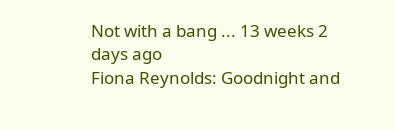Not with a bang ... 13 weeks 2 days ago
Fiona Reynolds: Goodnight and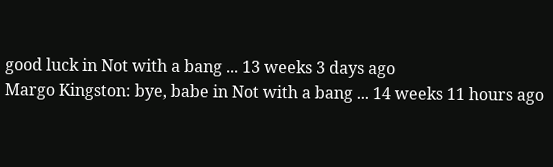good luck in Not with a bang ... 13 weeks 3 days ago
Margo Kingston: bye, babe in Not with a bang ... 14 weeks 11 hours ago